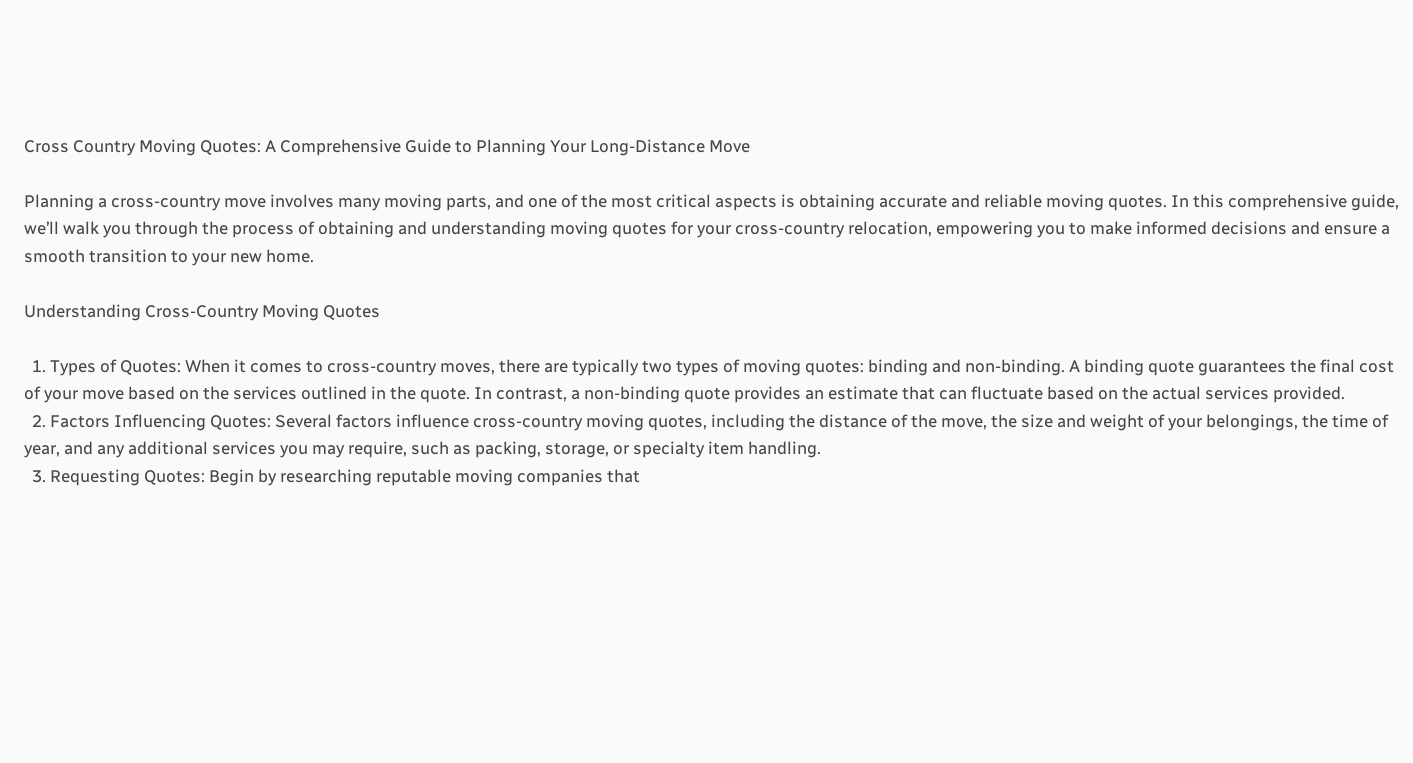Cross Country Moving Quotes: A Comprehensive Guide to Planning Your Long-Distance Move

Planning a cross-country move involves many moving parts, and one of the most critical aspects is obtaining accurate and reliable moving quotes. In this comprehensive guide, we’ll walk you through the process of obtaining and understanding moving quotes for your cross-country relocation, empowering you to make informed decisions and ensure a smooth transition to your new home.

Understanding Cross-Country Moving Quotes

  1. Types of Quotes: When it comes to cross-country moves, there are typically two types of moving quotes: binding and non-binding. A binding quote guarantees the final cost of your move based on the services outlined in the quote. In contrast, a non-binding quote provides an estimate that can fluctuate based on the actual services provided.
  2. Factors Influencing Quotes: Several factors influence cross-country moving quotes, including the distance of the move, the size and weight of your belongings, the time of year, and any additional services you may require, such as packing, storage, or specialty item handling.
  3. Requesting Quotes: Begin by researching reputable moving companies that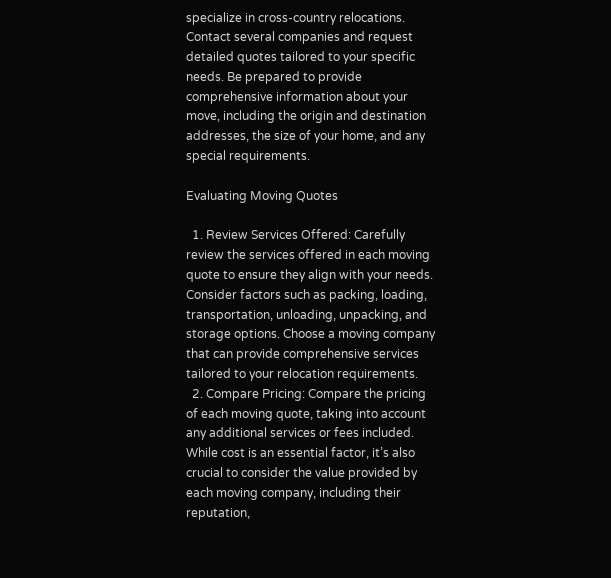specialize in cross-country relocations. Contact several companies and request detailed quotes tailored to your specific needs. Be prepared to provide comprehensive information about your move, including the origin and destination addresses, the size of your home, and any special requirements.

Evaluating Moving Quotes

  1. Review Services Offered: Carefully review the services offered in each moving quote to ensure they align with your needs. Consider factors such as packing, loading, transportation, unloading, unpacking, and storage options. Choose a moving company that can provide comprehensive services tailored to your relocation requirements.
  2. Compare Pricing: Compare the pricing of each moving quote, taking into account any additional services or fees included. While cost is an essential factor, it’s also crucial to consider the value provided by each moving company, including their reputation,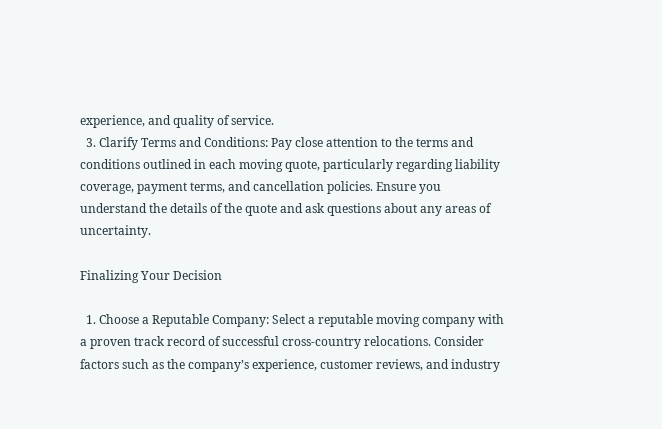experience, and quality of service.
  3. Clarify Terms and Conditions: Pay close attention to the terms and conditions outlined in each moving quote, particularly regarding liability coverage, payment terms, and cancellation policies. Ensure you understand the details of the quote and ask questions about any areas of uncertainty.

Finalizing Your Decision

  1. Choose a Reputable Company: Select a reputable moving company with a proven track record of successful cross-country relocations. Consider factors such as the company’s experience, customer reviews, and industry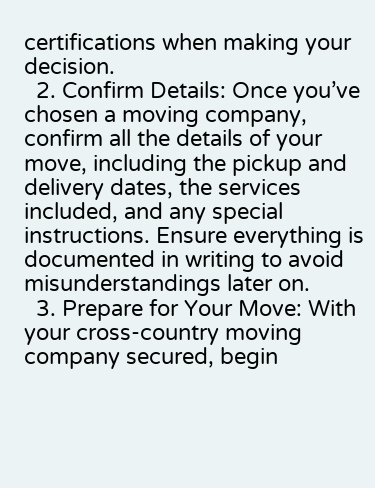certifications when making your decision.
  2. Confirm Details: Once you’ve chosen a moving company, confirm all the details of your move, including the pickup and delivery dates, the services included, and any special instructions. Ensure everything is documented in writing to avoid misunderstandings later on.
  3. Prepare for Your Move: With your cross-country moving company secured, begin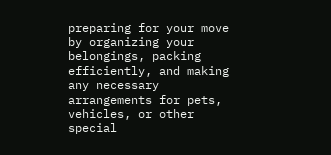preparing for your move by organizing your belongings, packing efficiently, and making any necessary arrangements for pets, vehicles, or other special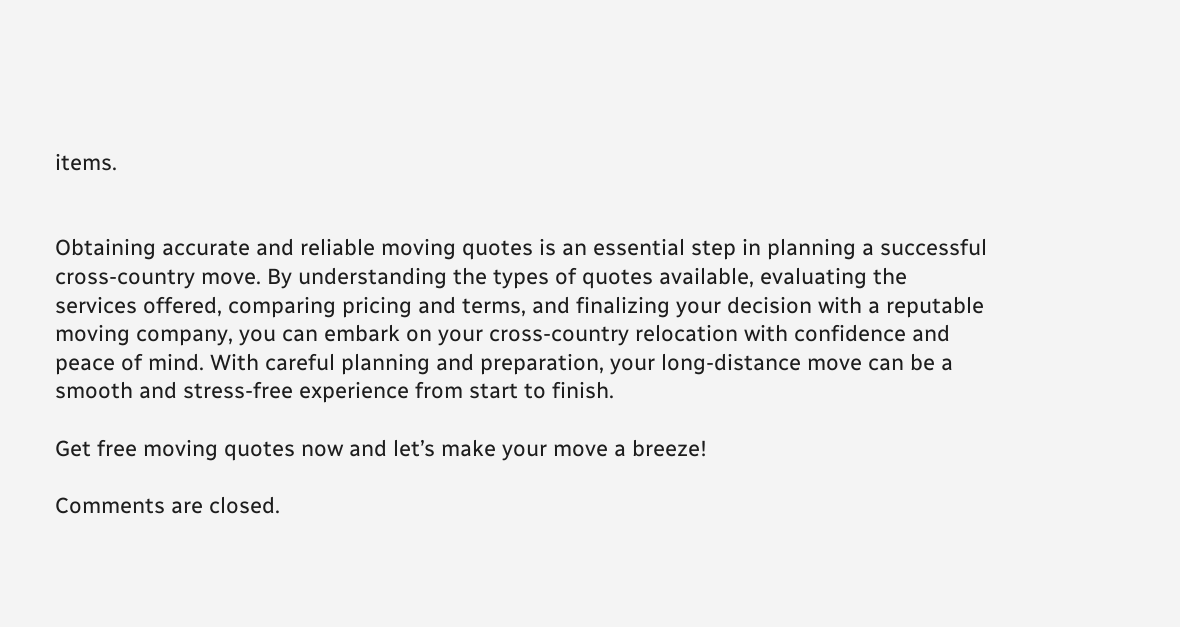items.


Obtaining accurate and reliable moving quotes is an essential step in planning a successful cross-country move. By understanding the types of quotes available, evaluating the services offered, comparing pricing and terms, and finalizing your decision with a reputable moving company, you can embark on your cross-country relocation with confidence and peace of mind. With careful planning and preparation, your long-distance move can be a smooth and stress-free experience from start to finish.

Get free moving quotes now and let’s make your move a breeze!

Comments are closed.